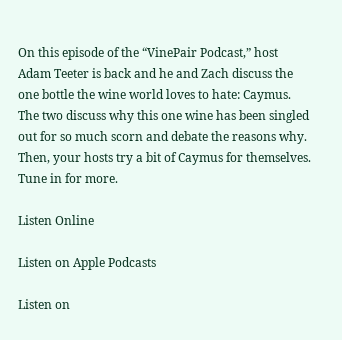On this episode of the “VinePair Podcast,” host Adam Teeter is back and he and Zach discuss the one bottle the wine world loves to hate: Caymus. The two discuss why this one wine has been singled out for so much scorn and debate the reasons why. Then, your hosts try a bit of Caymus for themselves. Tune in for more.

Listen Online

Listen on Apple Podcasts

Listen on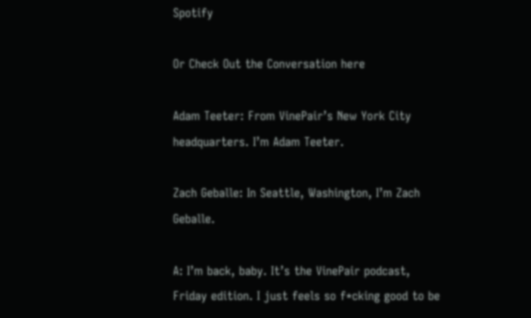Spotify

Or Check Out the Conversation here

Adam Teeter: From VinePair’s New York City headquarters. I’m Adam Teeter.

Zach Geballe: In Seattle, Washington, I’m Zach Geballe.

A: I’m back, baby. It’s the VinePair podcast, Friday edition. I just feels so f*cking good to be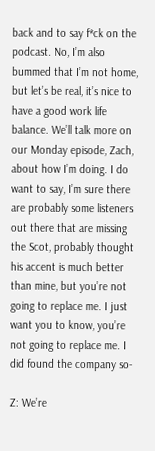back and to say f*ck on the podcast. No, I’m also bummed that I’m not home, but let’s be real, it’s nice to have a good work life balance. We’ll talk more on our Monday episode, Zach, about how I’m doing. I do want to say, I’m sure there are probably some listeners out there that are missing the Scot, probably thought his accent is much better than mine, but you’re not going to replace me. I just want you to know, you’re not going to replace me. I did found the company so-

Z: We’re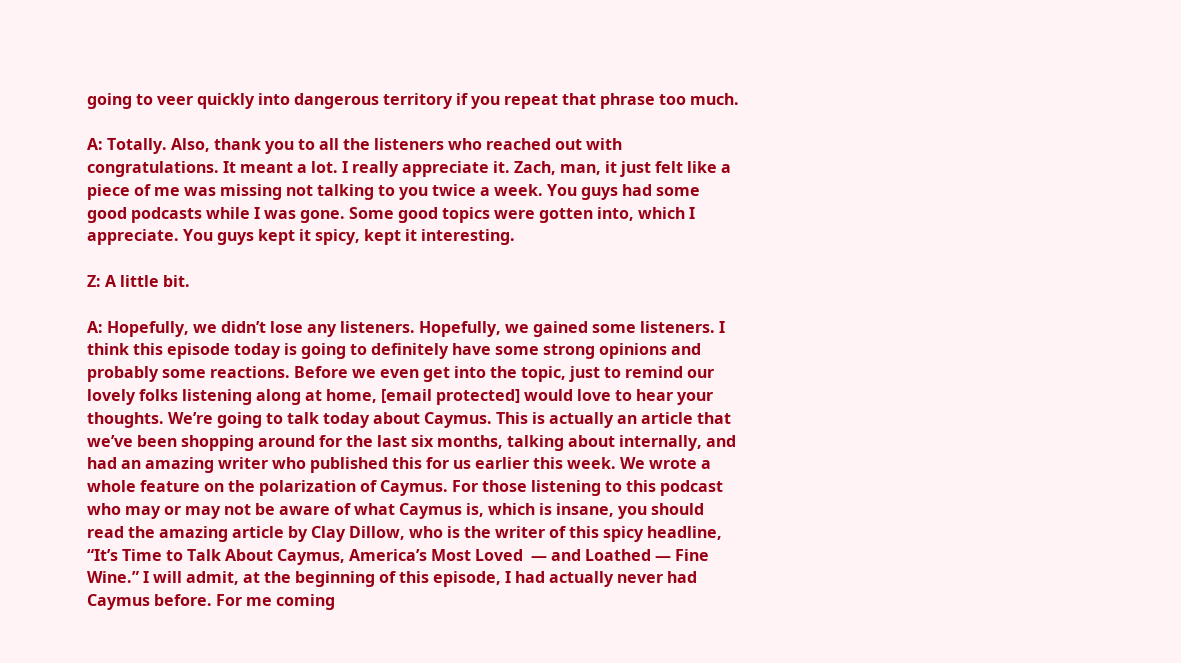going to veer quickly into dangerous territory if you repeat that phrase too much.

A: Totally. Also, thank you to all the listeners who reached out with congratulations. It meant a lot. I really appreciate it. Zach, man, it just felt like a piece of me was missing not talking to you twice a week. You guys had some good podcasts while I was gone. Some good topics were gotten into, which I appreciate. You guys kept it spicy, kept it interesting.

Z: A little bit.

A: Hopefully, we didn’t lose any listeners. Hopefully, we gained some listeners. I think this episode today is going to definitely have some strong opinions and probably some reactions. Before we even get into the topic, just to remind our lovely folks listening along at home, [email protected] would love to hear your thoughts. We’re going to talk today about Caymus. This is actually an article that we’ve been shopping around for the last six months, talking about internally, and had an amazing writer who published this for us earlier this week. We wrote a whole feature on the polarization of Caymus. For those listening to this podcast who may or may not be aware of what Caymus is, which is insane, you should read the amazing article by Clay Dillow, who is the writer of this spicy headline, “It’s Time to Talk About Caymus, America’s Most Loved  — and Loathed — Fine Wine.” I will admit, at the beginning of this episode, I had actually never had Caymus before. For me coming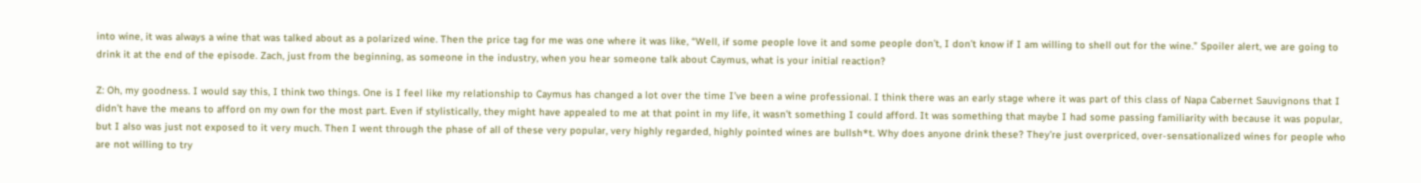into wine, it was always a wine that was talked about as a polarized wine. Then the price tag for me was one where it was like, “Well, if some people love it and some people don’t, I don’t know if I am willing to shell out for the wine.” Spoiler alert, we are going to drink it at the end of the episode. Zach, just from the beginning, as someone in the industry, when you hear someone talk about Caymus, what is your initial reaction?

Z: Oh, my goodness. I would say this, I think two things. One is I feel like my relationship to Caymus has changed a lot over the time I’ve been a wine professional. I think there was an early stage where it was part of this class of Napa Cabernet Sauvignons that I didn’t have the means to afford on my own for the most part. Even if stylistically, they might have appealed to me at that point in my life, it wasn’t something I could afford. It was something that maybe I had some passing familiarity with because it was popular, but I also was just not exposed to it very much. Then I went through the phase of all of these very popular, very highly regarded, highly pointed wines are bullsh*t. Why does anyone drink these? They’re just overpriced, over-sensationalized wines for people who are not willing to try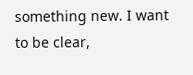something new. I want to be clear,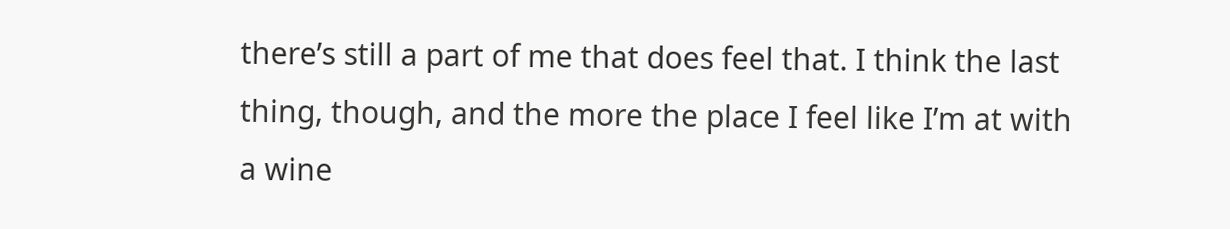there’s still a part of me that does feel that. I think the last thing, though, and the more the place I feel like I’m at with a wine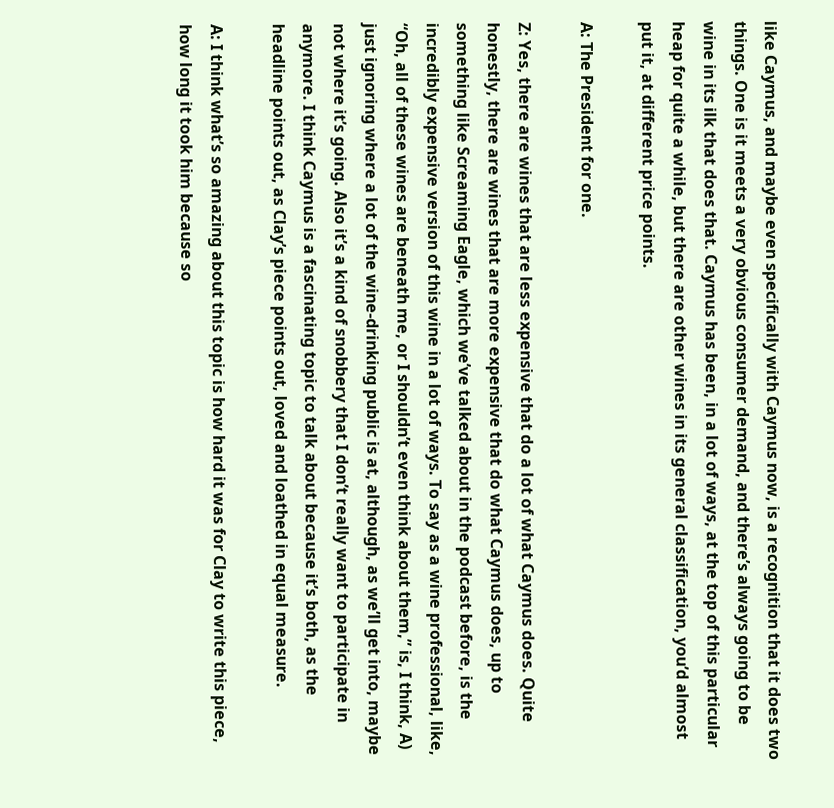like Caymus, and maybe even specifically with Caymus now, is a recognition that it does two things. One is it meets a very obvious consumer demand, and there’s always going to be wine in its ilk that does that. Caymus has been, in a lot of ways, at the top of this particular heap for quite a while, but there are other wines in its general classification, you’d almost put it, at different price points.

A: The President for one.

Z: Yes, there are wines that are less expensive that do a lot of what Caymus does. Quite honestly, there are wines that are more expensive that do what Caymus does, up to something like Screaming Eagle, which we’ve talked about in the podcast before, is the incredibly expensive version of this wine in a lot of ways. To say as a wine professional, like, “Oh, all of these wines are beneath me, or I shouldn’t even think about them,” is, I think, A) just ignoring where a lot of the wine-drinking public is at, although, as we’ll get into, maybe not where it’s going. Also it’s a kind of snobbery that I don’t really want to participate in anymore. I think Caymus is a fascinating topic to talk about because it’s both, as the headline points out, as Clay’s piece points out, loved and loathed in equal measure.

A: I think what’s so amazing about this topic is how hard it was for Clay to write this piece, how long it took him because so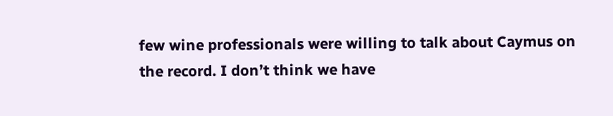few wine professionals were willing to talk about Caymus on the record. I don’t think we have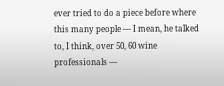ever tried to do a piece before where this many people — I mean, he talked to, I think, over 50, 60 wine professionals —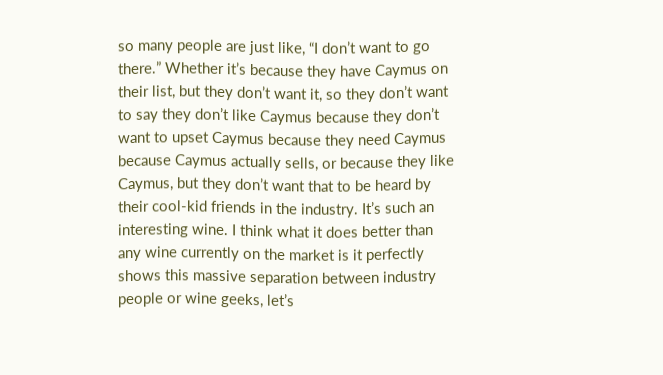so many people are just like, “I don’t want to go there.” Whether it’s because they have Caymus on their list, but they don’t want it, so they don’t want to say they don’t like Caymus because they don’t want to upset Caymus because they need Caymus because Caymus actually sells, or because they like Caymus, but they don’t want that to be heard by their cool-kid friends in the industry. It’s such an interesting wine. I think what it does better than any wine currently on the market is it perfectly shows this massive separation between industry people or wine geeks, let’s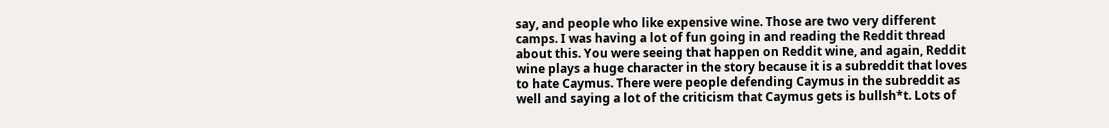say, and people who like expensive wine. Those are two very different camps. I was having a lot of fun going in and reading the Reddit thread about this. You were seeing that happen on Reddit wine, and again, Reddit wine plays a huge character in the story because it is a subreddit that loves to hate Caymus. There were people defending Caymus in the subreddit as well and saying a lot of the criticism that Caymus gets is bullsh*t. Lots of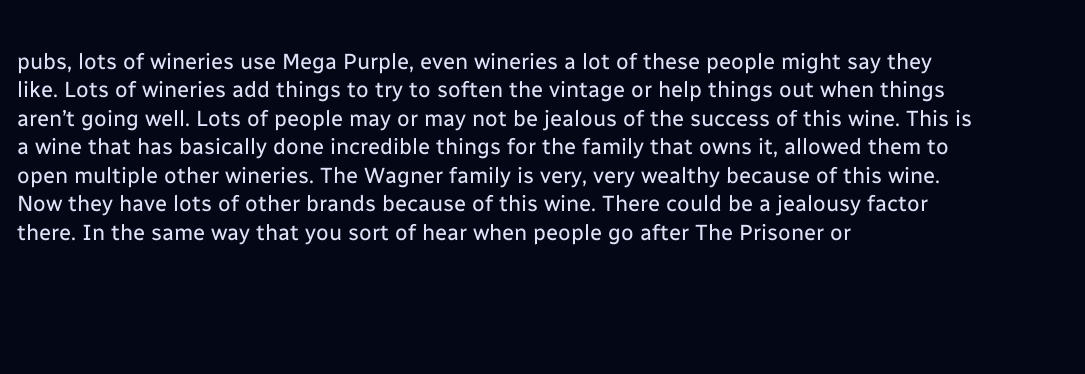pubs, lots of wineries use Mega Purple, even wineries a lot of these people might say they like. Lots of wineries add things to try to soften the vintage or help things out when things aren’t going well. Lots of people may or may not be jealous of the success of this wine. This is a wine that has basically done incredible things for the family that owns it, allowed them to open multiple other wineries. The Wagner family is very, very wealthy because of this wine. Now they have lots of other brands because of this wine. There could be a jealousy factor there. In the same way that you sort of hear when people go after The Prisoner or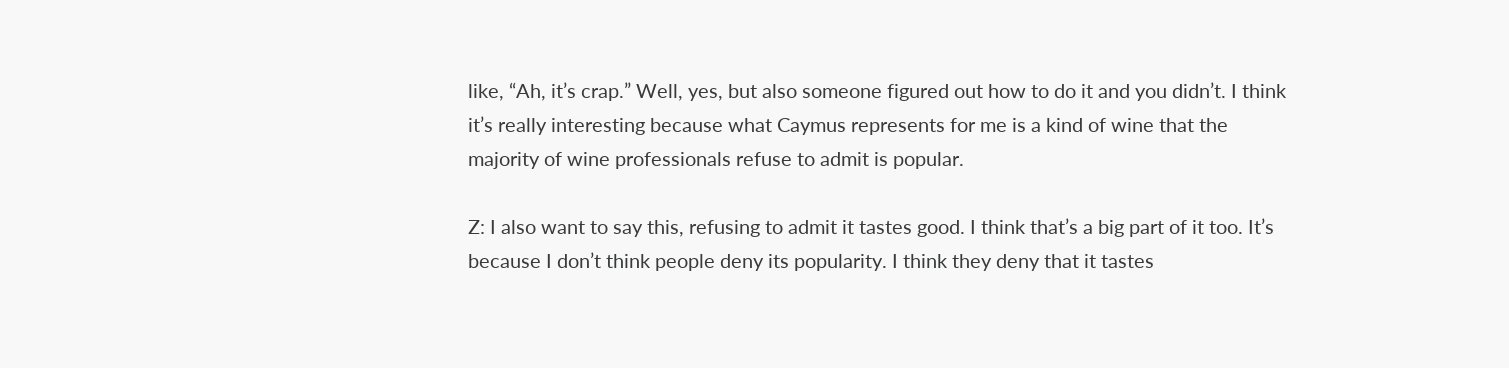like, “Ah, it’s crap.” Well, yes, but also someone figured out how to do it and you didn’t. I think it’s really interesting because what Caymus represents for me is a kind of wine that the majority of wine professionals refuse to admit is popular.

Z: I also want to say this, refusing to admit it tastes good. I think that’s a big part of it too. It’s because I don’t think people deny its popularity. I think they deny that it tastes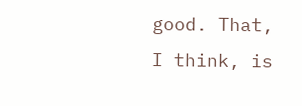good. That, I think, is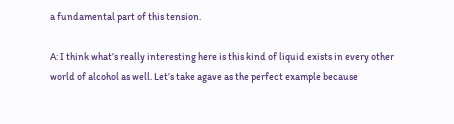a fundamental part of this tension.

A: I think what’s really interesting here is this kind of liquid exists in every other world of alcohol as well. Let’s take agave as the perfect example because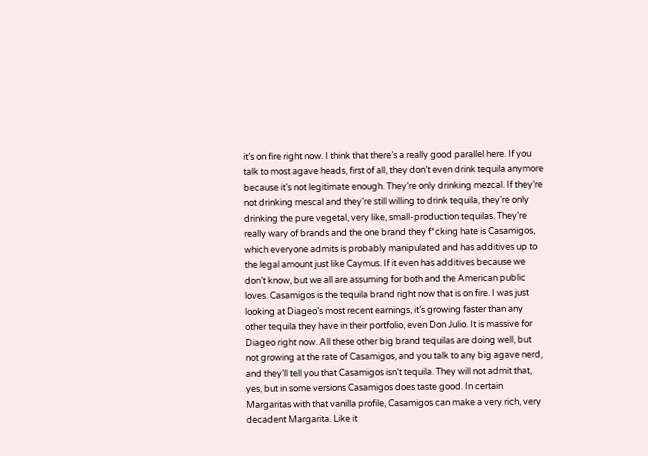it’s on fire right now. I think that there’s a really good parallel here. If you talk to most agave heads, first of all, they don’t even drink tequila anymore because it’s not legitimate enough. They’re only drinking mezcal. If they’re not drinking mescal and they’re still willing to drink tequila, they’re only drinking the pure vegetal, very like, small-production tequilas. They’re really wary of brands and the one brand they f*cking hate is Casamigos, which everyone admits is probably manipulated and has additives up to the legal amount just like Caymus. If it even has additives because we don’t know, but we all are assuming for both and the American public loves. Casamigos is the tequila brand right now that is on fire. I was just looking at Diageo’s most recent earnings, it’s growing faster than any other tequila they have in their portfolio, even Don Julio. It is massive for Diageo right now. All these other big brand tequilas are doing well, but not growing at the rate of Casamigos, and you talk to any big agave nerd, and they’ll tell you that Casamigos isn’t tequila. They will not admit that, yes, but in some versions Casamigos does taste good. In certain Margaritas with that vanilla profile, Casamigos can make a very rich, very decadent Margarita. Like it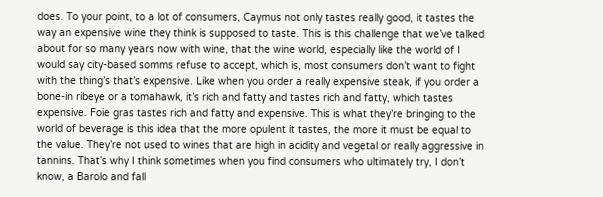does. To your point, to a lot of consumers, Caymus not only tastes really good, it tastes the way an expensive wine they think is supposed to taste. This is this challenge that we’ve talked about for so many years now with wine, that the wine world, especially like the world of I would say city-based somms refuse to accept, which is, most consumers don’t want to fight with the thing’s that’s expensive. Like when you order a really expensive steak, if you order a bone-in ribeye or a tomahawk, it’s rich and fatty and tastes rich and fatty, which tastes expensive. Foie gras tastes rich and fatty and expensive. This is what they’re bringing to the world of beverage is this idea that the more opulent it tastes, the more it must be equal to the value. They’re not used to wines that are high in acidity and vegetal or really aggressive in tannins. That’s why I think sometimes when you find consumers who ultimately try, I don’t know, a Barolo and fall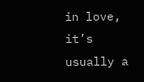in love, it’s usually a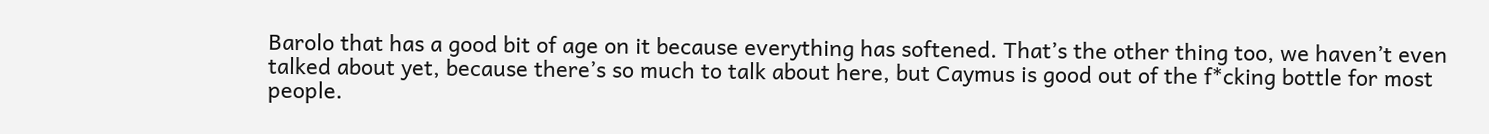Barolo that has a good bit of age on it because everything has softened. That’s the other thing too, we haven’t even talked about yet, because there’s so much to talk about here, but Caymus is good out of the f*cking bottle for most people.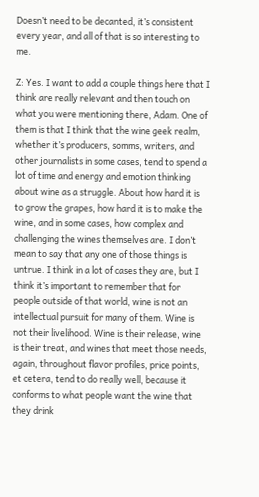Doesn’t need to be decanted, it’s consistent every year, and all of that is so interesting to me.

Z: Yes. I want to add a couple things here that I think are really relevant and then touch on what you were mentioning there, Adam. One of them is that I think that the wine geek realm, whether it’s producers, somms, writers, and other journalists in some cases, tend to spend a lot of time and energy and emotion thinking about wine as a struggle. About how hard it is to grow the grapes, how hard it is to make the wine, and in some cases, how complex and challenging the wines themselves are. I don’t mean to say that any one of those things is untrue. I think in a lot of cases they are, but I think it’s important to remember that for people outside of that world, wine is not an intellectual pursuit for many of them. Wine is not their livelihood. Wine is their release, wine is their treat, and wines that meet those needs, again, throughout flavor profiles, price points, et cetera, tend to do really well, because it conforms to what people want the wine that they drink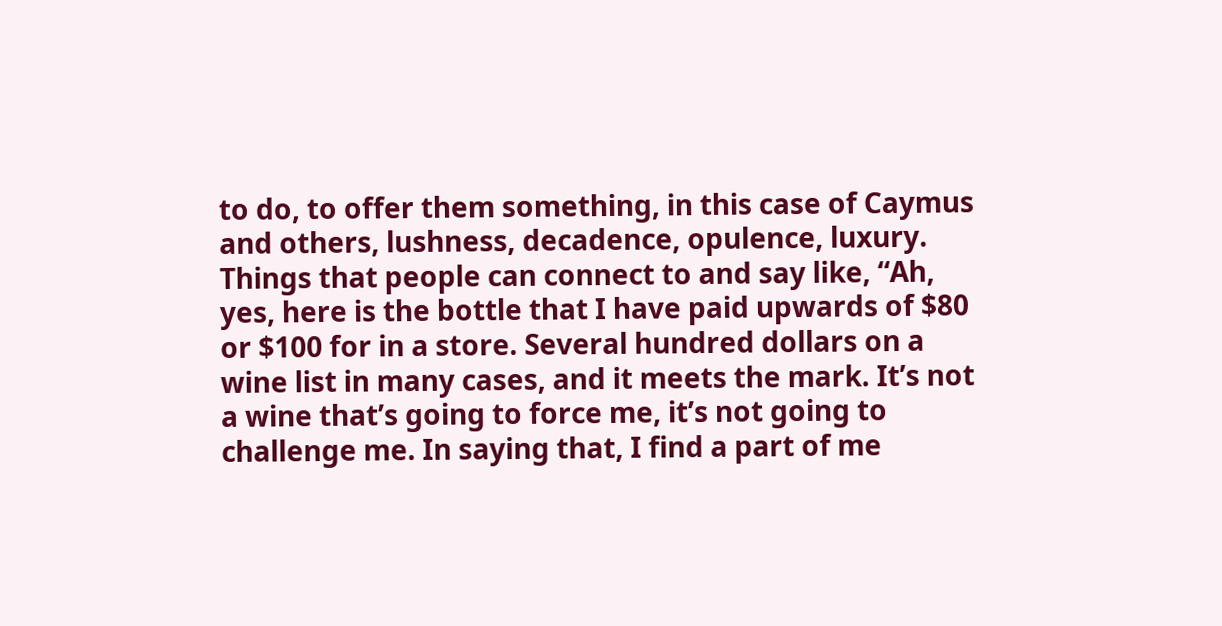to do, to offer them something, in this case of Caymus and others, lushness, decadence, opulence, luxury. Things that people can connect to and say like, “Ah, yes, here is the bottle that I have paid upwards of $80 or $100 for in a store. Several hundred dollars on a wine list in many cases, and it meets the mark. It’s not a wine that’s going to force me, it’s not going to challenge me. In saying that, I find a part of me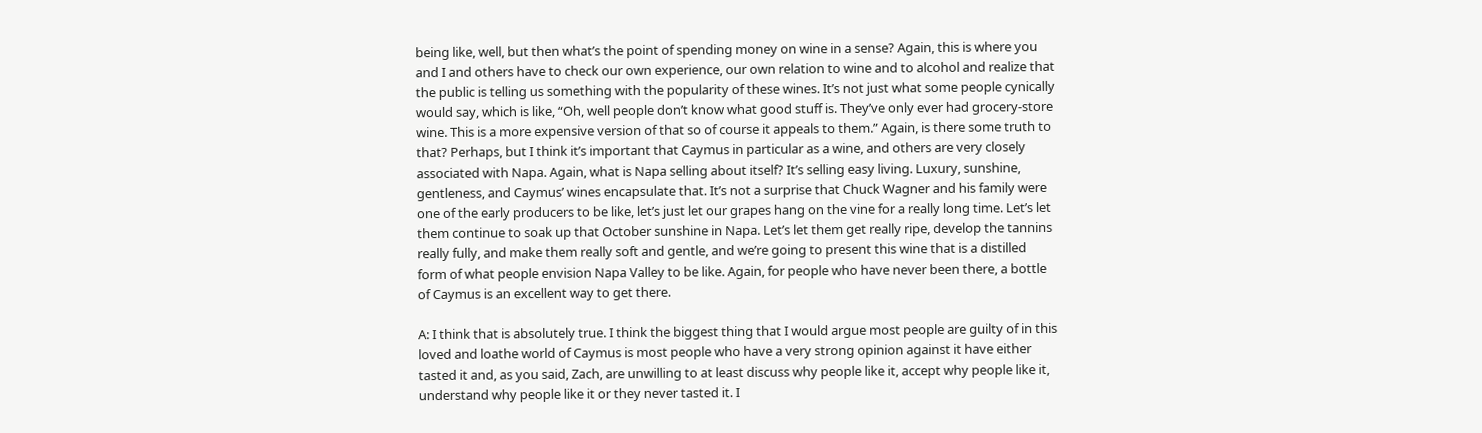being like, well, but then what’s the point of spending money on wine in a sense? Again, this is where you and I and others have to check our own experience, our own relation to wine and to alcohol and realize that the public is telling us something with the popularity of these wines. It’s not just what some people cynically would say, which is like, “Oh, well people don’t know what good stuff is. They’ve only ever had grocery-store wine. This is a more expensive version of that so of course it appeals to them.” Again, is there some truth to that? Perhaps, but I think it’s important that Caymus in particular as a wine, and others are very closely associated with Napa. Again, what is Napa selling about itself? It’s selling easy living. Luxury, sunshine, gentleness, and Caymus’ wines encapsulate that. It’s not a surprise that Chuck Wagner and his family were one of the early producers to be like, let’s just let our grapes hang on the vine for a really long time. Let’s let them continue to soak up that October sunshine in Napa. Let’s let them get really ripe, develop the tannins really fully, and make them really soft and gentle, and we’re going to present this wine that is a distilled form of what people envision Napa Valley to be like. Again, for people who have never been there, a bottle of Caymus is an excellent way to get there.

A: I think that is absolutely true. I think the biggest thing that I would argue most people are guilty of in this loved and loathe world of Caymus is most people who have a very strong opinion against it have either tasted it and, as you said, Zach, are unwilling to at least discuss why people like it, accept why people like it, understand why people like it or they never tasted it. I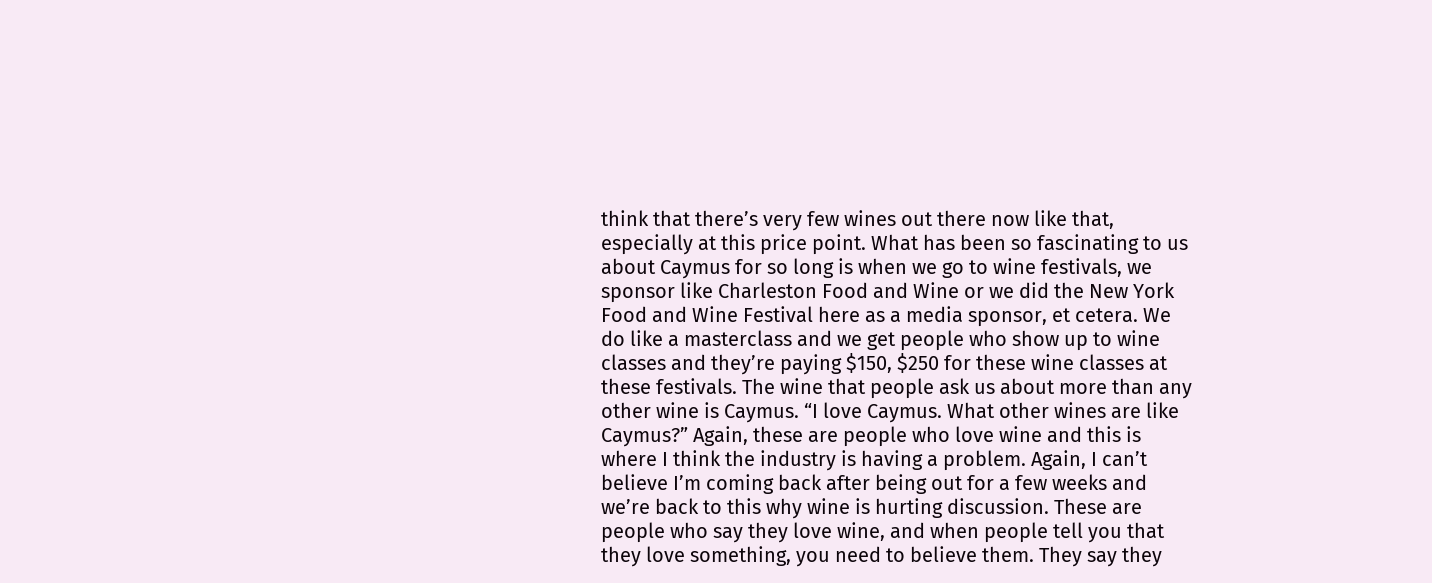think that there’s very few wines out there now like that, especially at this price point. What has been so fascinating to us about Caymus for so long is when we go to wine festivals, we sponsor like Charleston Food and Wine or we did the New York Food and Wine Festival here as a media sponsor, et cetera. We do like a masterclass and we get people who show up to wine classes and they’re paying $150, $250 for these wine classes at these festivals. The wine that people ask us about more than any other wine is Caymus. “I love Caymus. What other wines are like Caymus?” Again, these are people who love wine and this is where I think the industry is having a problem. Again, I can’t believe I’m coming back after being out for a few weeks and we’re back to this why wine is hurting discussion. These are people who say they love wine, and when people tell you that they love something, you need to believe them. They say they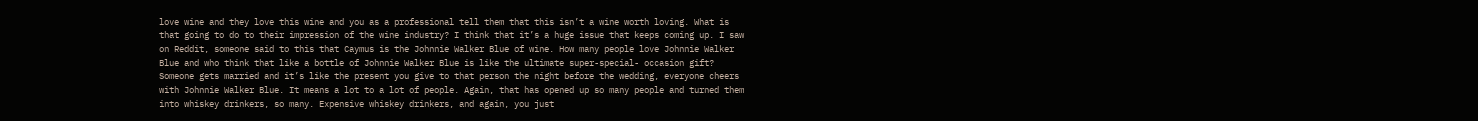love wine and they love this wine and you as a professional tell them that this isn’t a wine worth loving. What is that going to do to their impression of the wine industry? I think that it’s a huge issue that keeps coming up. I saw on Reddit, someone said to this that Caymus is the Johnnie Walker Blue of wine. How many people love Johnnie Walker Blue and who think that like a bottle of Johnnie Walker Blue is like the ultimate super-special- occasion gift? Someone gets married and it’s like the present you give to that person the night before the wedding, everyone cheers with Johnnie Walker Blue. It means a lot to a lot of people. Again, that has opened up so many people and turned them into whiskey drinkers, so many. Expensive whiskey drinkers, and again, you just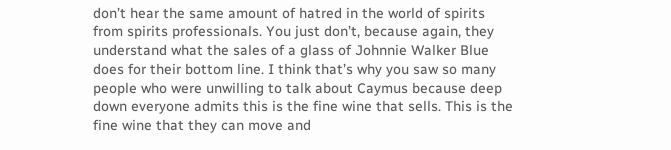don’t hear the same amount of hatred in the world of spirits from spirits professionals. You just don’t, because again, they understand what the sales of a glass of Johnnie Walker Blue does for their bottom line. I think that’s why you saw so many people who were unwilling to talk about Caymus because deep down everyone admits this is the fine wine that sells. This is the fine wine that they can move and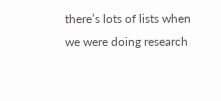there’s lots of lists when we were doing research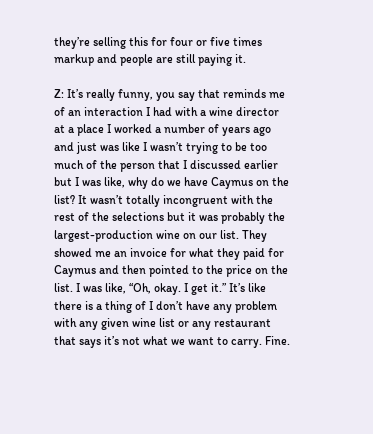they’re selling this for four or five times markup and people are still paying it.

Z: It’s really funny, you say that reminds me of an interaction I had with a wine director at a place I worked a number of years ago and just was like I wasn’t trying to be too much of the person that I discussed earlier but I was like, why do we have Caymus on the list? It wasn’t totally incongruent with the rest of the selections but it was probably the largest-production wine on our list. They showed me an invoice for what they paid for Caymus and then pointed to the price on the list. I was like, “Oh, okay. I get it.” It’s like there is a thing of I don’t have any problem with any given wine list or any restaurant that says it’s not what we want to carry. Fine.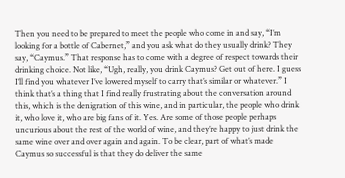Then you need to be prepared to meet the people who come in and say, “I’m looking for a bottle of Cabernet,” and you ask what do they usually drink? They say, “Caymus.” That response has to come with a degree of respect towards their drinking choice. Not like, “Ugh, really, you drink Caymus? Get out of here. I guess I’ll find you whatever I’ve lowered myself to carry that’s similar or whatever.” I think that’s a thing that I find really frustrating about the conversation around this, which is the denigration of this wine, and in particular, the people who drink it, who love it, who are big fans of it. Yes. Are some of those people perhaps uncurious about the rest of the world of wine, and they’re happy to just drink the same wine over and over again and again. To be clear, part of what’s made Caymus so successful is that they do deliver the same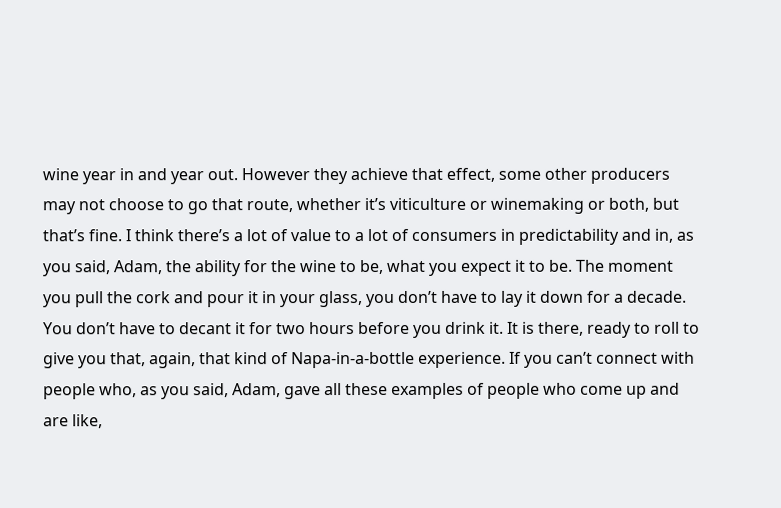wine year in and year out. However they achieve that effect, some other producers may not choose to go that route, whether it’s viticulture or winemaking or both, but that’s fine. I think there’s a lot of value to a lot of consumers in predictability and in, as you said, Adam, the ability for the wine to be, what you expect it to be. The moment you pull the cork and pour it in your glass, you don’t have to lay it down for a decade. You don’t have to decant it for two hours before you drink it. It is there, ready to roll to give you that, again, that kind of Napa-in-a-bottle experience. If you can’t connect with people who, as you said, Adam, gave all these examples of people who come up and are like,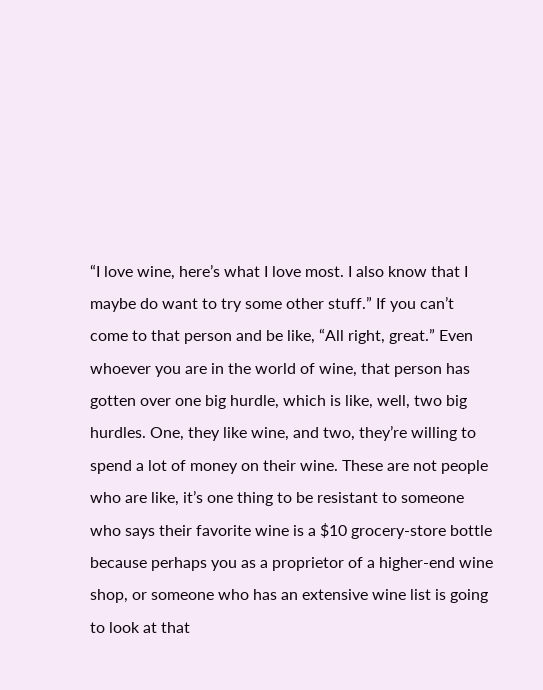“I love wine, here’s what I love most. I also know that I maybe do want to try some other stuff.” If you can’t come to that person and be like, “All right, great.” Even whoever you are in the world of wine, that person has gotten over one big hurdle, which is like, well, two big hurdles. One, they like wine, and two, they’re willing to spend a lot of money on their wine. These are not people who are like, it’s one thing to be resistant to someone who says their favorite wine is a $10 grocery-store bottle because perhaps you as a proprietor of a higher-end wine shop, or someone who has an extensive wine list is going to look at that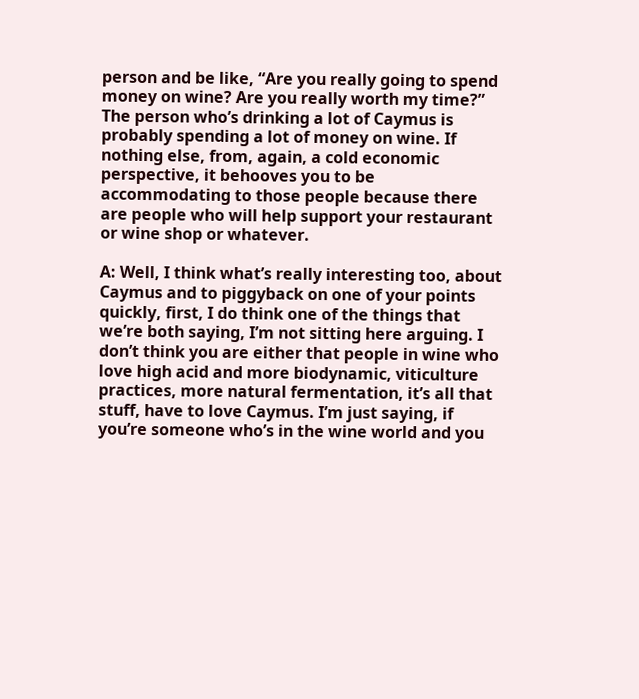person and be like, “Are you really going to spend money on wine? Are you really worth my time?” The person who’s drinking a lot of Caymus is probably spending a lot of money on wine. If nothing else, from, again, a cold economic perspective, it behooves you to be accommodating to those people because there are people who will help support your restaurant or wine shop or whatever.

A: Well, I think what’s really interesting too, about Caymus and to piggyback on one of your points quickly, first, I do think one of the things that we’re both saying, I’m not sitting here arguing. I don’t think you are either that people in wine who love high acid and more biodynamic, viticulture practices, more natural fermentation, it’s all that stuff, have to love Caymus. I’m just saying, if you’re someone who’s in the wine world and you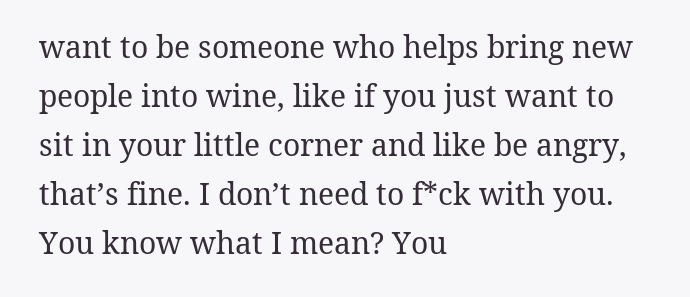want to be someone who helps bring new people into wine, like if you just want to sit in your little corner and like be angry, that’s fine. I don’t need to f*ck with you. You know what I mean? You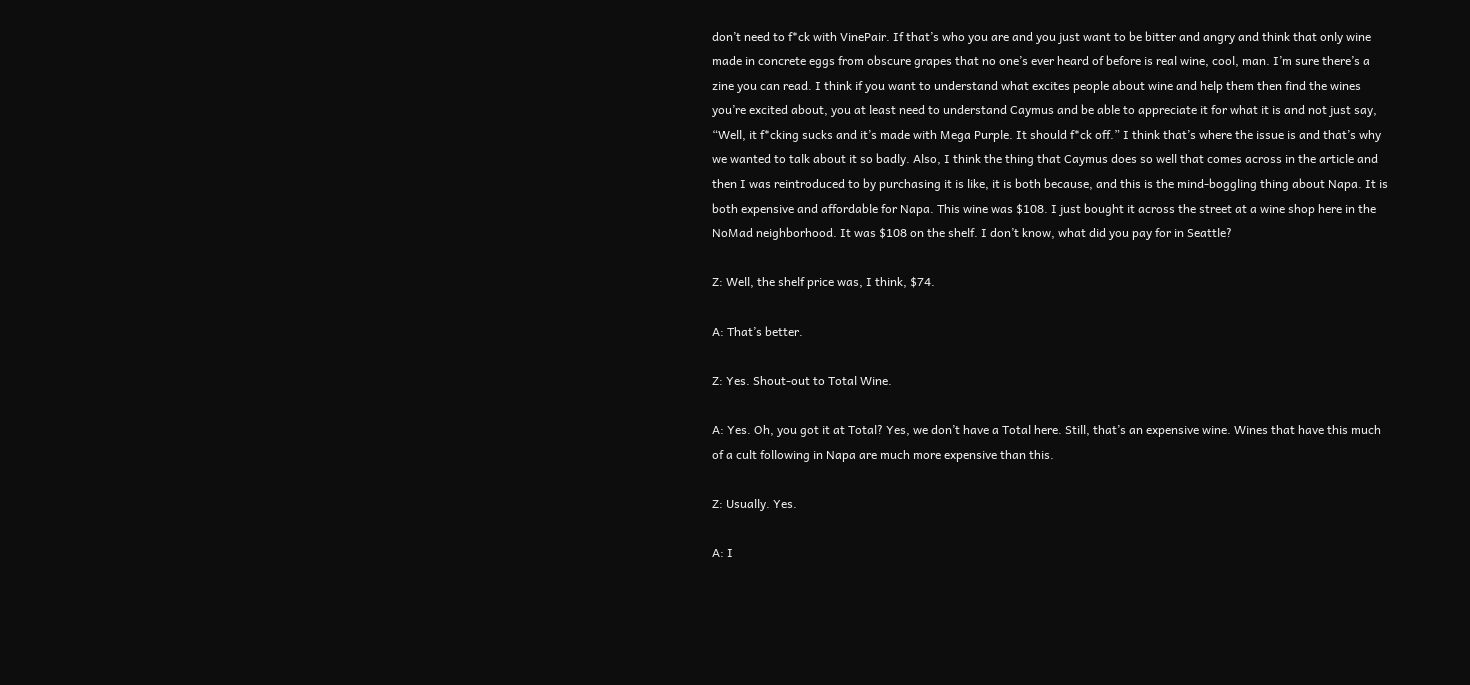don’t need to f*ck with VinePair. If that’s who you are and you just want to be bitter and angry and think that only wine made in concrete eggs from obscure grapes that no one’s ever heard of before is real wine, cool, man. I’m sure there’s a zine you can read. I think if you want to understand what excites people about wine and help them then find the wines you’re excited about, you at least need to understand Caymus and be able to appreciate it for what it is and not just say, “Well, it f*cking sucks and it’s made with Mega Purple. It should f*ck off.” I think that’s where the issue is and that’s why we wanted to talk about it so badly. Also, I think the thing that Caymus does so well that comes across in the article and then I was reintroduced to by purchasing it is like, it is both because, and this is the mind-boggling thing about Napa. It is both expensive and affordable for Napa. This wine was $108. I just bought it across the street at a wine shop here in the NoMad neighborhood. It was $108 on the shelf. I don’t know, what did you pay for in Seattle?

Z: Well, the shelf price was, I think, $74.

A: That’s better.

Z: Yes. Shout-out to Total Wine.

A: Yes. Oh, you got it at Total? Yes, we don’t have a Total here. Still, that’s an expensive wine. Wines that have this much of a cult following in Napa are much more expensive than this.

Z: Usually. Yes.

A: I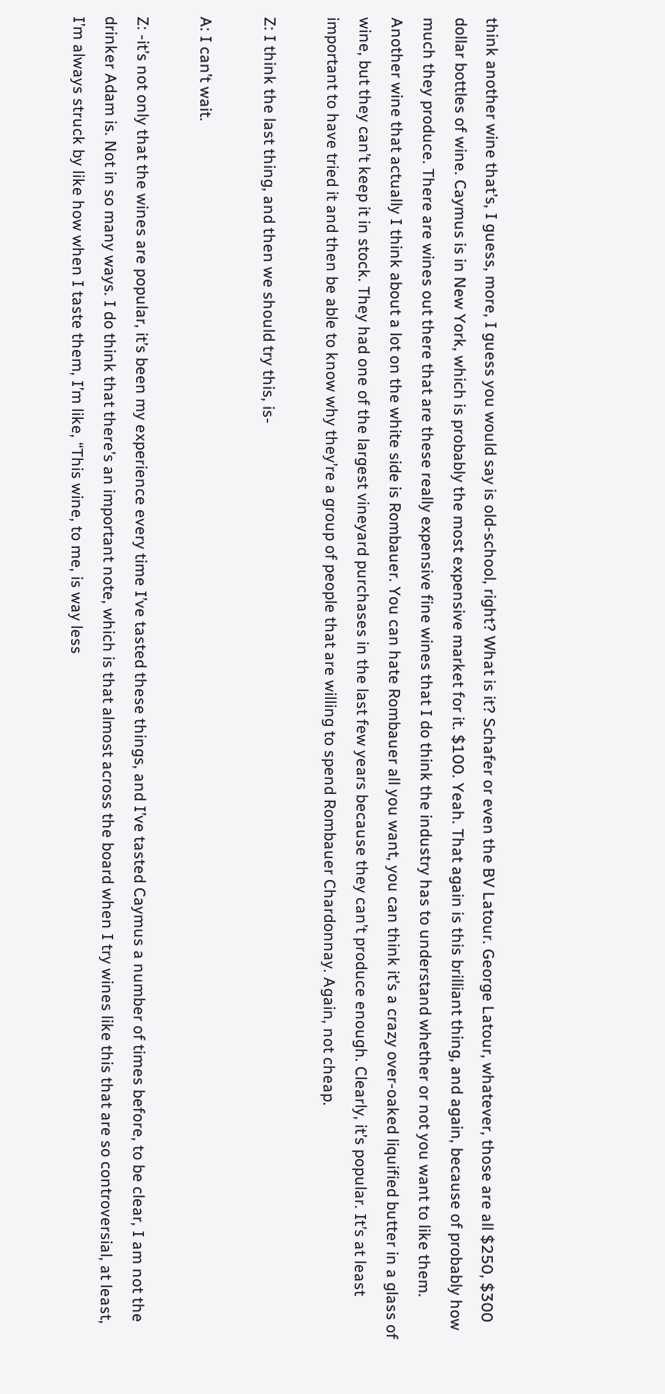think another wine that’s, I guess, more, I guess you would say is old-school, right? What is it? Schafer or even the BV Latour. George Latour, whatever, those are all $250, $300 dollar bottles of wine. Caymus is in New York, which is probably the most expensive market for it. $100. Yeah. That again is this brilliant thing, and again, because of probably how much they produce. There are wines out there that are these really expensive fine wines that I do think the industry has to understand whether or not you want to like them. Another wine that actually I think about a lot on the white side is Rombauer. You can hate Rombauer all you want, you can think it’s a crazy over-oaked liquified butter in a glass of wine, but they can’t keep it in stock. They had one of the largest vineyard purchases in the last few years because they can’t produce enough. Clearly, it’s popular. It’s at least important to have tried it and then be able to know why they’re a group of people that are willing to spend Rombauer Chardonnay. Again, not cheap.

Z: I think the last thing, and then we should try this, is-

A: I can’t wait.

Z: -it’s not only that the wines are popular, it’s been my experience every time I’ve tasted these things, and I’ve tasted Caymus a number of times before, to be clear, I am not the drinker Adam is. Not in so many ways. I do think that there’s an important note, which is that almost across the board when I try wines like this that are so controversial, at least, I’m always struck by like how when I taste them, I’m like, “This wine, to me, is way less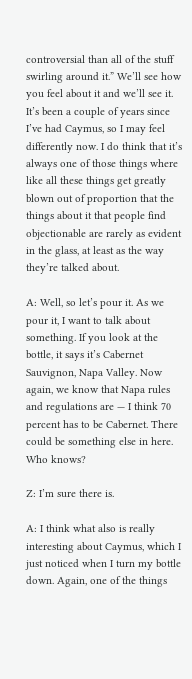controversial than all of the stuff swirling around it.” We’ll see how you feel about it and we’ll see it. It’s been a couple of years since I’ve had Caymus, so I may feel differently now. I do think that it’s always one of those things where like all these things get greatly blown out of proportion that the things about it that people find objectionable are rarely as evident in the glass, at least as the way they’re talked about.

A: Well, so let’s pour it. As we pour it, I want to talk about something. If you look at the bottle, it says it’s Cabernet Sauvignon, Napa Valley. Now again, we know that Napa rules and regulations are — I think 70 percent has to be Cabernet. There could be something else in here. Who knows?

Z: I’m sure there is.

A: I think what also is really interesting about Caymus, which I just noticed when I turn my bottle down. Again, one of the things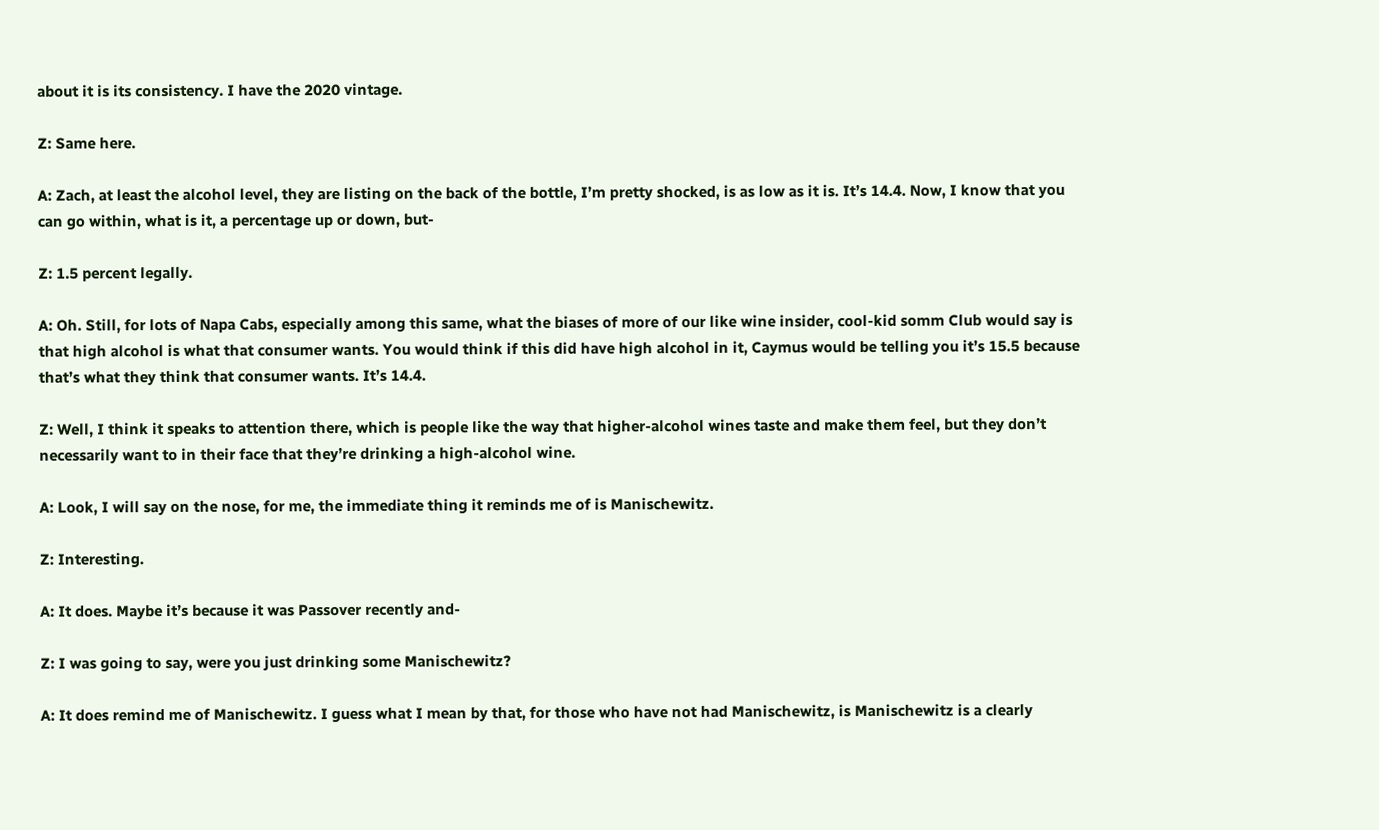about it is its consistency. I have the 2020 vintage.

Z: Same here.

A: Zach, at least the alcohol level, they are listing on the back of the bottle, I’m pretty shocked, is as low as it is. It’s 14.4. Now, I know that you can go within, what is it, a percentage up or down, but-

Z: 1.5 percent legally.

A: Oh. Still, for lots of Napa Cabs, especially among this same, what the biases of more of our like wine insider, cool-kid somm Club would say is that high alcohol is what that consumer wants. You would think if this did have high alcohol in it, Caymus would be telling you it’s 15.5 because that’s what they think that consumer wants. It’s 14.4.

Z: Well, I think it speaks to attention there, which is people like the way that higher-alcohol wines taste and make them feel, but they don’t necessarily want to in their face that they’re drinking a high-alcohol wine.

A: Look, I will say on the nose, for me, the immediate thing it reminds me of is Manischewitz.

Z: Interesting.

A: It does. Maybe it’s because it was Passover recently and-

Z: I was going to say, were you just drinking some Manischewitz?

A: It does remind me of Manischewitz. I guess what I mean by that, for those who have not had Manischewitz, is Manischewitz is a clearly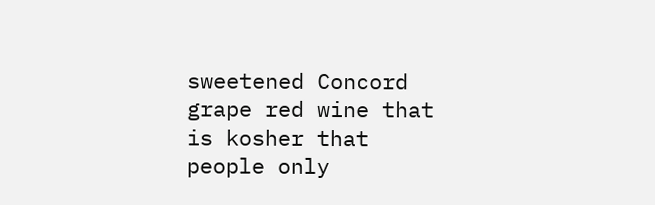sweetened Concord grape red wine that is kosher that people only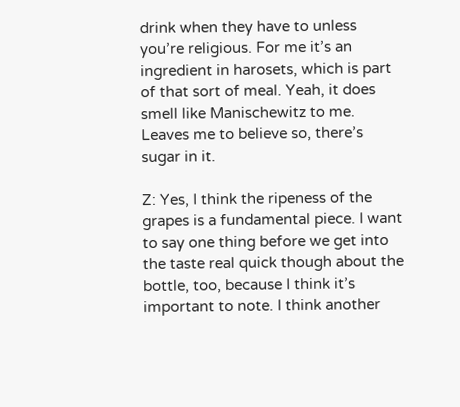drink when they have to unless you’re religious. For me it’s an ingredient in harosets, which is part of that sort of meal. Yeah, it does smell like Manischewitz to me. Leaves me to believe so, there’s sugar in it.

Z: Yes, I think the ripeness of the grapes is a fundamental piece. I want to say one thing before we get into the taste real quick though about the bottle, too, because I think it’s important to note. I think another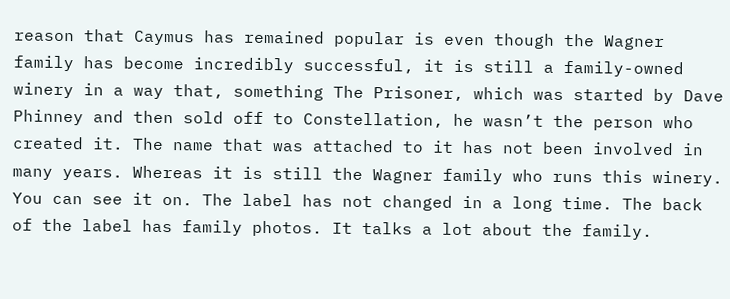reason that Caymus has remained popular is even though the Wagner family has become incredibly successful, it is still a family-owned winery in a way that, something The Prisoner, which was started by Dave Phinney and then sold off to Constellation, he wasn’t the person who created it. The name that was attached to it has not been involved in many years. Whereas it is still the Wagner family who runs this winery. You can see it on. The label has not changed in a long time. The back of the label has family photos. It talks a lot about the family.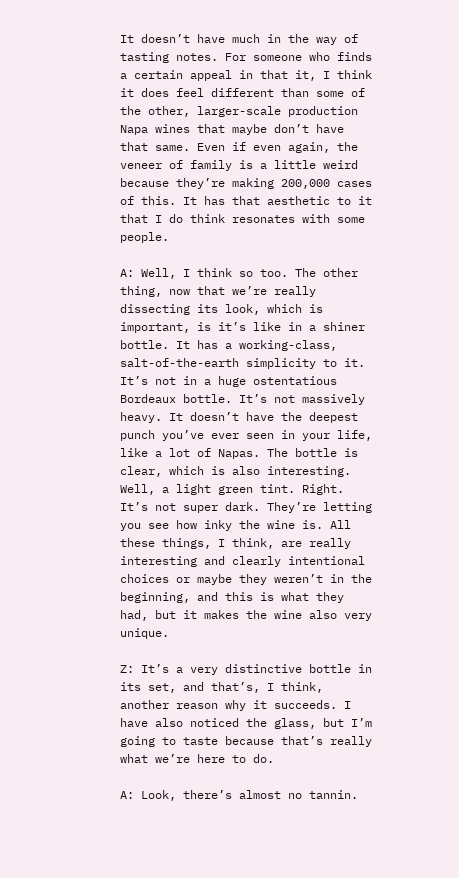It doesn’t have much in the way of tasting notes. For someone who finds a certain appeal in that it, I think it does feel different than some of the other, larger-scale production Napa wines that maybe don’t have that same. Even if even again, the veneer of family is a little weird because they’re making 200,000 cases of this. It has that aesthetic to it that I do think resonates with some people.

A: Well, I think so too. The other thing, now that we’re really dissecting its look, which is important, is it’s like in a shiner bottle. It has a working-class, salt-of-the-earth simplicity to it. It’s not in a huge ostentatious Bordeaux bottle. It’s not massively heavy. It doesn’t have the deepest punch you’ve ever seen in your life, like a lot of Napas. The bottle is clear, which is also interesting. Well, a light green tint. Right. It’s not super dark. They’re letting you see how inky the wine is. All these things, I think, are really interesting and clearly intentional choices or maybe they weren’t in the beginning, and this is what they had, but it makes the wine also very unique.

Z: It’s a very distinctive bottle in its set, and that’s, I think, another reason why it succeeds. I have also noticed the glass, but I’m going to taste because that’s really what we’re here to do.

A: Look, there’s almost no tannin.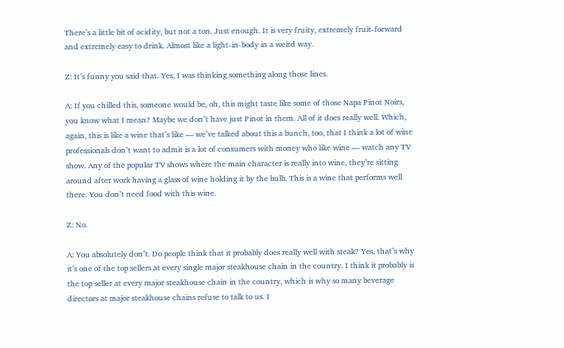There’s a little bit of acidity, but not a ton. Just enough. It is very fruity, extremely fruit-forward and extremely easy to drink. Almost like a light-in-body in a weird way.

Z: It’s funny you said that. Yes, I was thinking something along those lines.

A: If you chilled this, someone would be, oh, this might taste like some of those Napa Pinot Noirs, you know what I mean? Maybe we don’t have just Pinot in them. All of it does really well. Which, again, this is like a wine that’s like — we’ve talked about this a bunch, too, that I think a lot of wine professionals don’t want to admit is a lot of consumers with money who like wine — watch any TV show. Any of the popular TV shows where the main character is really into wine, they’re sitting around after work having a glass of wine holding it by the bulb. This is a wine that performs well there. You don’t need food with this wine.

Z: No.

A: You absolutely don’t. Do people think that it probably does really well with steak? Yes, that’s why it’s one of the top sellers at every single major steakhouse chain in the country. I think it probably is the top seller at every major steakhouse chain in the country, which is why so many beverage directors at major steakhouse chains refuse to talk to us. I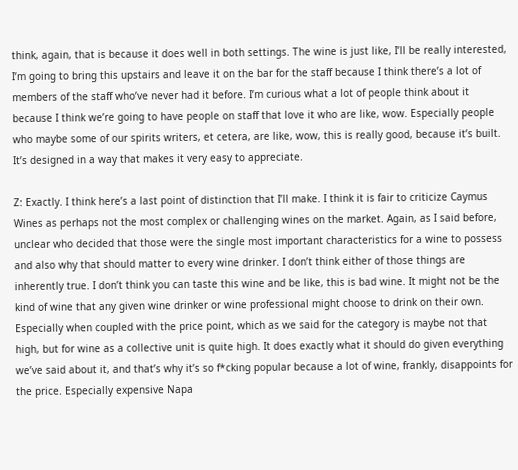think, again, that is because it does well in both settings. The wine is just like, I’ll be really interested, I’m going to bring this upstairs and leave it on the bar for the staff because I think there’s a lot of members of the staff who’ve never had it before. I’m curious what a lot of people think about it because I think we’re going to have people on staff that love it who are like, wow. Especially people who maybe some of our spirits writers, et cetera, are like, wow, this is really good, because it’s built. It’s designed in a way that makes it very easy to appreciate.

Z: Exactly. I think here’s a last point of distinction that I’ll make. I think it is fair to criticize Caymus Wines as perhaps not the most complex or challenging wines on the market. Again, as I said before, unclear who decided that those were the single most important characteristics for a wine to possess and also why that should matter to every wine drinker. I don’t think either of those things are inherently true. I don’t think you can taste this wine and be like, this is bad wine. It might not be the kind of wine that any given wine drinker or wine professional might choose to drink on their own. Especially when coupled with the price point, which as we said for the category is maybe not that high, but for wine as a collective unit is quite high. It does exactly what it should do given everything we’ve said about it, and that’s why it’s so f*cking popular because a lot of wine, frankly, disappoints for the price. Especially expensive Napa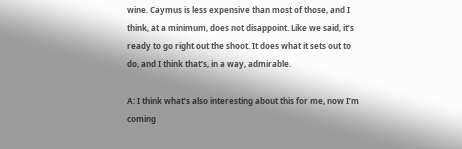wine. Caymus is less expensive than most of those, and I think, at a minimum, does not disappoint. Like we said, it’s ready to go right out the shoot. It does what it sets out to do, and I think that’s, in a way, admirable.

A: I think what’s also interesting about this for me, now I’m coming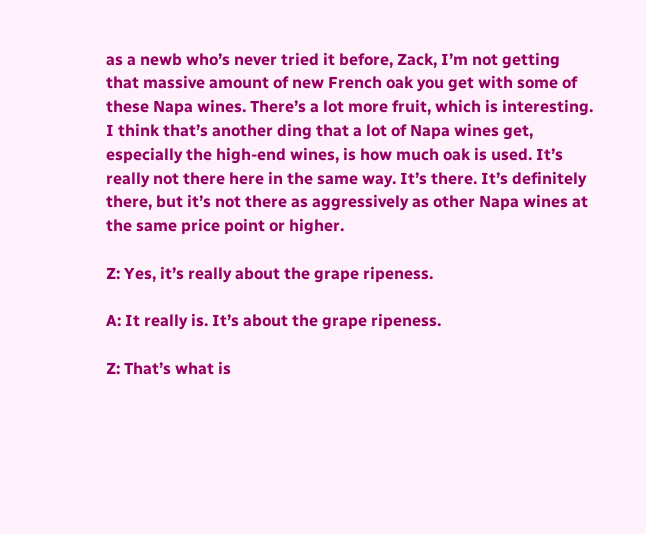as a newb who’s never tried it before, Zack, I’m not getting that massive amount of new French oak you get with some of these Napa wines. There’s a lot more fruit, which is interesting. I think that’s another ding that a lot of Napa wines get, especially the high-end wines, is how much oak is used. It’s really not there here in the same way. It’s there. It’s definitely there, but it’s not there as aggressively as other Napa wines at the same price point or higher.

Z: Yes, it’s really about the grape ripeness.

A: It really is. It’s about the grape ripeness.

Z: That’s what is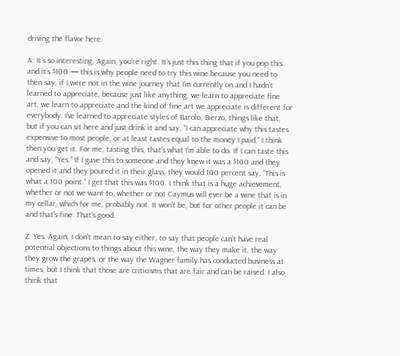driving the flavor here.

A: It’s so interesting. Again, you’re right. It’s just this thing that if you pop this and it’s $100 — this is why people need to try this wine because you need to then say, if I were not in the wine journey that I’m currently on and I hadn’t learned to appreciate, because just like anything, we learn to appreciate fine art, we learn to appreciate and the kind of fine art we appreciate is different for everybody. I’ve learned to appreciate styles of Barolo, Bierzo, things like that, but if you can sit here and just drink it and say, “I can appreciate why this tastes expensive to most people, or at least tastes equal to the money I paid,” I think then you get it. For me, tasting this, that’s what I’m able to do. If I can taste this and say, “Yes.” If I gave this to someone and they knew it was a $100 and they opened it and they poured it in their glass, they would 100 percent say, “This is what a 100 point.” I get that this was $100. I think that is a huge achievement, whether or not we want to, whether or not Caymus will ever be a wine that is in my cellar, which for me, probably not. It won’t be, but for other people it can be and that’s fine. That’s good.

Z: Yes. Again, I don’t mean to say either, to say that people can’t have real potential objections to things about this wine, the way they make it, the way they grow the grapes, or the way the Wagner family has conducted business at times, but I think that those are criticisms that are fair and can be raised. I also think that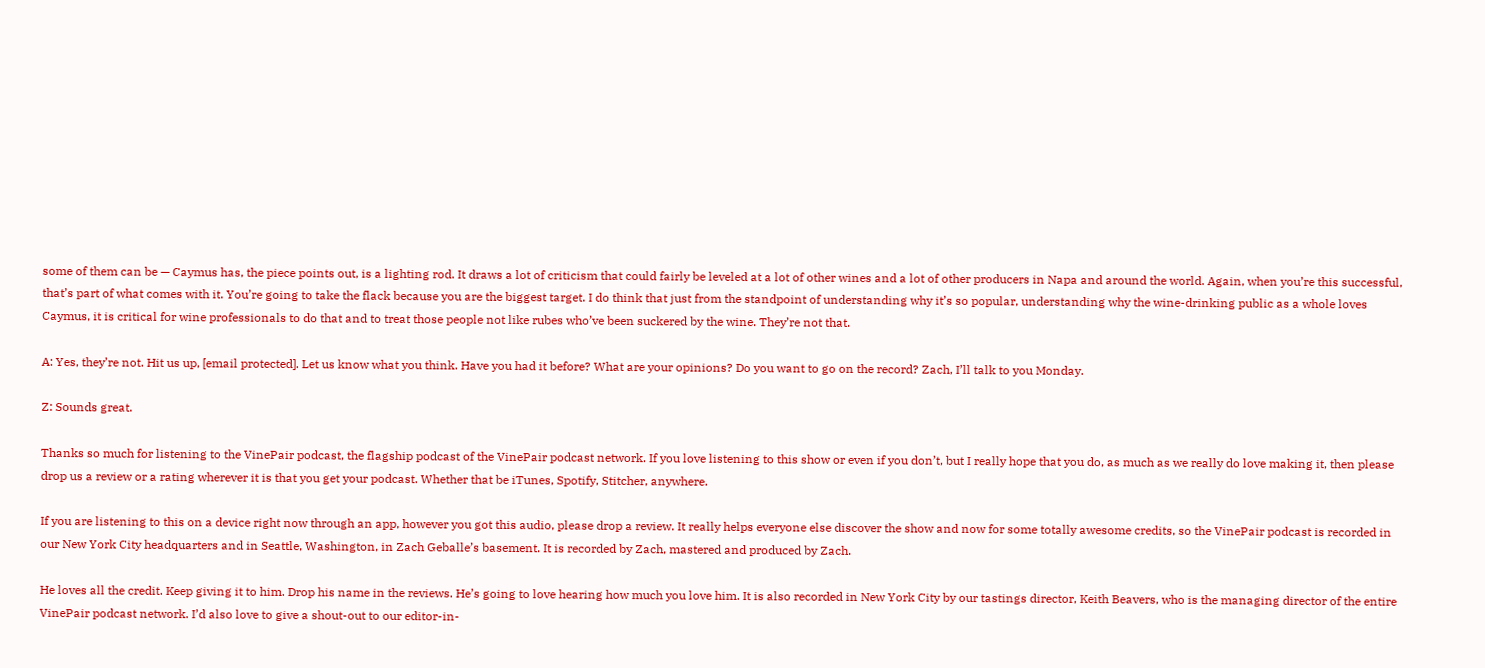some of them can be — Caymus has, the piece points out, is a lighting rod. It draws a lot of criticism that could fairly be leveled at a lot of other wines and a lot of other producers in Napa and around the world. Again, when you’re this successful, that’s part of what comes with it. You’re going to take the flack because you are the biggest target. I do think that just from the standpoint of understanding why it’s so popular, understanding why the wine-drinking public as a whole loves Caymus, it is critical for wine professionals to do that and to treat those people not like rubes who’ve been suckered by the wine. They’re not that.

A: Yes, they’re not. Hit us up, [email protected]. Let us know what you think. Have you had it before? What are your opinions? Do you want to go on the record? Zach, I’ll talk to you Monday.

Z: Sounds great.

Thanks so much for listening to the VinePair podcast, the flagship podcast of the VinePair podcast network. If you love listening to this show or even if you don’t, but I really hope that you do, as much as we really do love making it, then please drop us a review or a rating wherever it is that you get your podcast. Whether that be iTunes, Spotify, Stitcher, anywhere.

If you are listening to this on a device right now through an app, however you got this audio, please drop a review. It really helps everyone else discover the show and now for some totally awesome credits, so the VinePair podcast is recorded in our New York City headquarters and in Seattle, Washington, in Zach Geballe’s basement. It is recorded by Zach, mastered and produced by Zach.

He loves all the credit. Keep giving it to him. Drop his name in the reviews. He’s going to love hearing how much you love him. It is also recorded in New York City by our tastings director, Keith Beavers, who is the managing director of the entire VinePair podcast network. I’d also love to give a shout-out to our editor-in-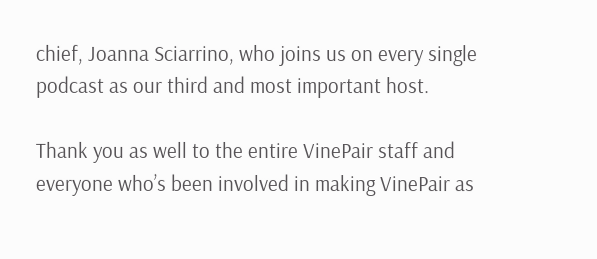chief, Joanna Sciarrino, who joins us on every single podcast as our third and most important host.

Thank you as well to the entire VinePair staff and everyone who’s been involved in making VinePair as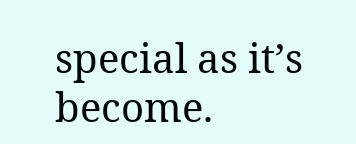special as it’s become.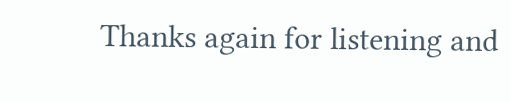Thanks again for listening and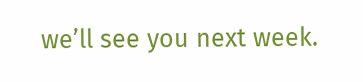we’ll see you next week.